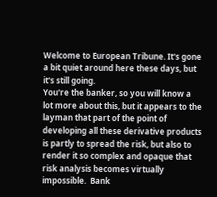Welcome to European Tribune. It's gone a bit quiet around here these days, but it's still going.
You're the banker, so you will know a lot more about this, but it appears to the layman that part of the point of developing all these derivative products is partly to spread the risk, but also to render it so complex and opaque that risk analysis becomes virtually impossible.  Bank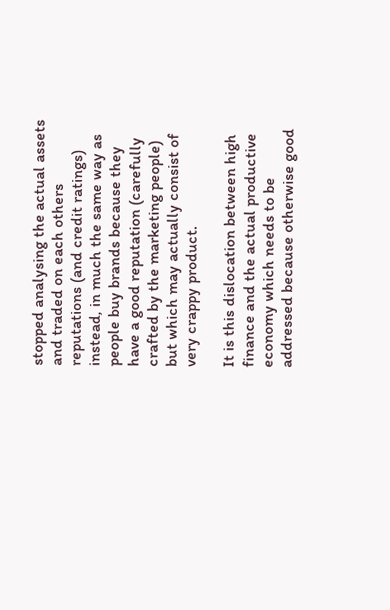stopped analysing the actual assets and traded on each others reputations (and credit ratings) instead, in much the same way as people buy brands because they have a good reputation (carefully crafted by the marketing people) but which may actually consist of very crappy product.

It is this dislocation between high finance and the actual productive economy which needs to be addressed because otherwise good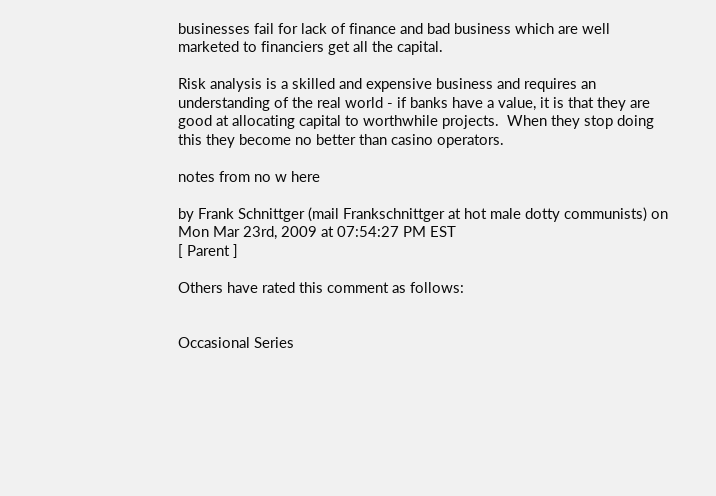businesses fail for lack of finance and bad business which are well marketed to financiers get all the capital.

Risk analysis is a skilled and expensive business and requires an understanding of the real world - if banks have a value, it is that they are good at allocating capital to worthwhile projects.  When they stop doing this they become no better than casino operators.

notes from no w here

by Frank Schnittger (mail Frankschnittger at hot male dotty communists) on Mon Mar 23rd, 2009 at 07:54:27 PM EST
[ Parent ]

Others have rated this comment as follows:


Occasional Series